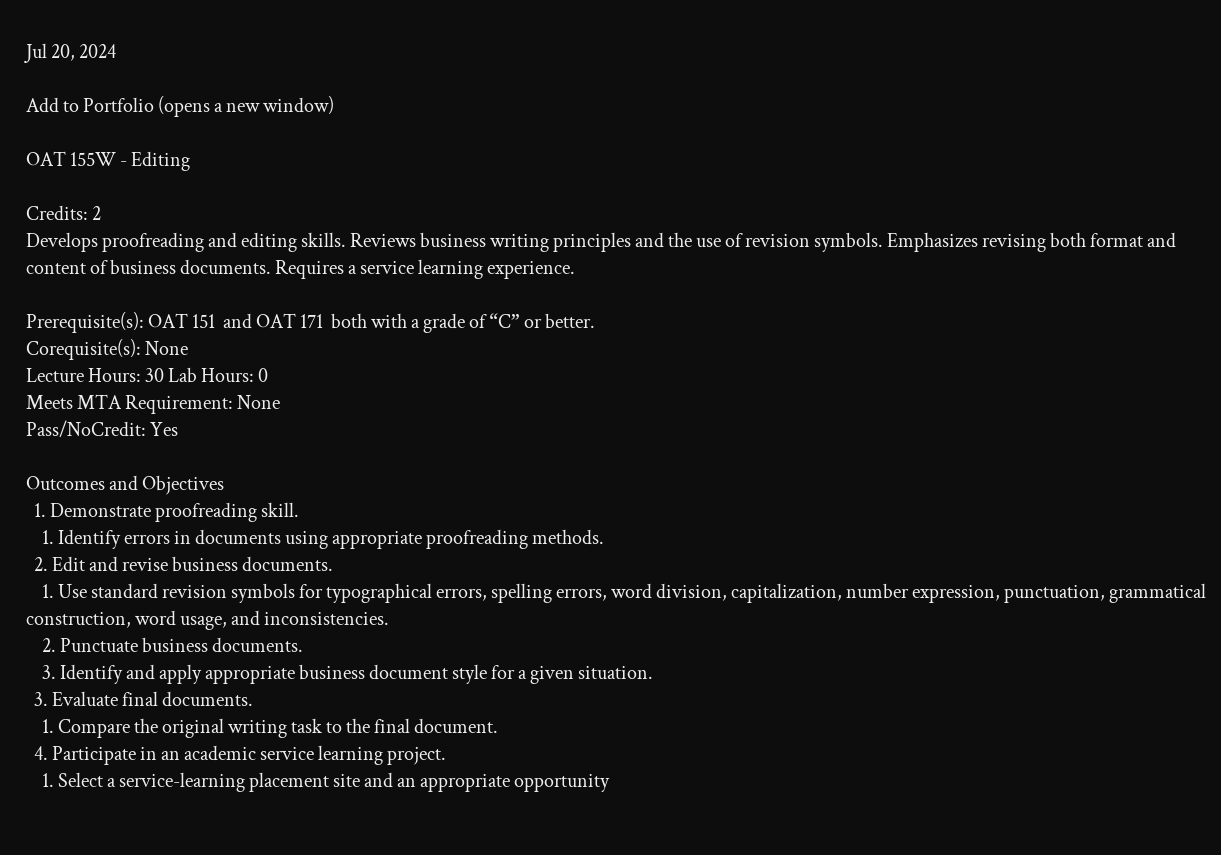Jul 20, 2024

Add to Portfolio (opens a new window)

OAT 155W - Editing

Credits: 2
Develops proofreading and editing skills. Reviews business writing principles and the use of revision symbols. Emphasizes revising both format and content of business documents. Requires a service learning experience.

Prerequisite(s): OAT 151  and OAT 171  both with a grade of “C” or better.
Corequisite(s): None
Lecture Hours: 30 Lab Hours: 0
Meets MTA Requirement: None
Pass/NoCredit: Yes

Outcomes and Objectives
  1. Demonstrate proofreading skill.
    1. Identify errors in documents using appropriate proofreading methods.
  2. Edit and revise business documents.
    1. Use standard revision symbols for typographical errors, spelling errors, word division, capitalization, number expression, punctuation, grammatical construction, word usage, and inconsistencies.
    2. Punctuate business documents.
    3. Identify and apply appropriate business document style for a given situation.
  3. Evaluate final documents.
    1. Compare the original writing task to the final document.
  4. Participate in an academic service learning project.
    1. Select a service-learning placement site and an appropriate opportunity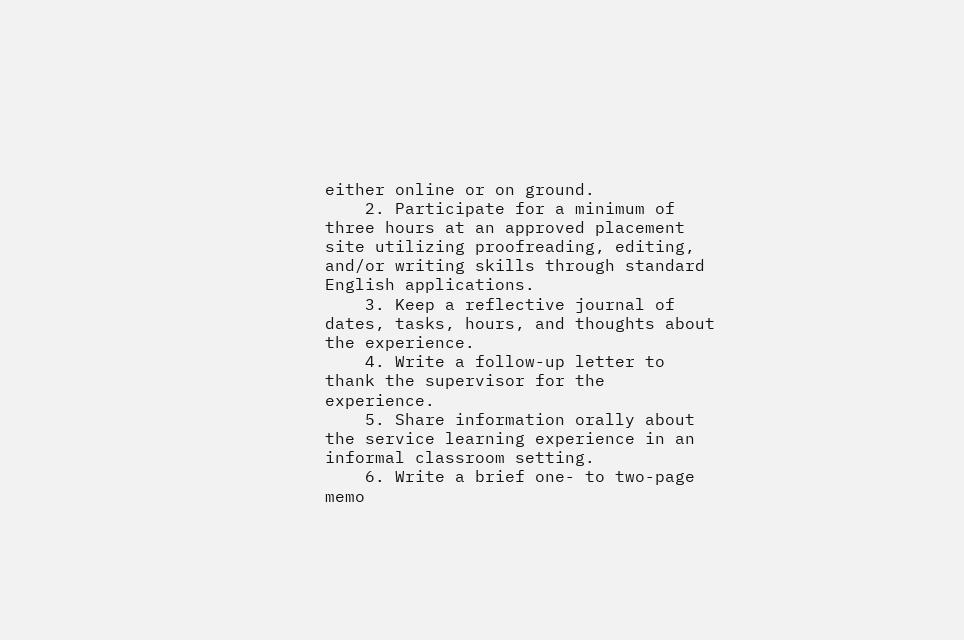either online or on ground.
    2. Participate for a minimum of three hours at an approved placement site utilizing proofreading, editing, and/or writing skills through standard English applications.
    3. Keep a reflective journal of dates, tasks, hours, and thoughts about the experience.
    4. Write a follow-up letter to thank the supervisor for the experience.
    5. Share information orally about the service learning experience in an informal classroom setting.
    6. Write a brief one- to two-page memo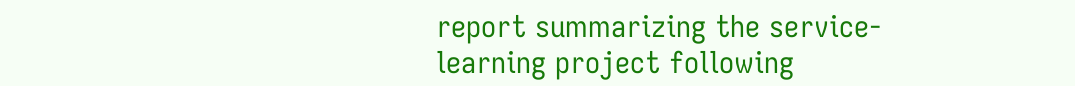report summarizing the service-learning project following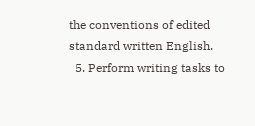the conventions of edited standard written English.
  5. Perform writing tasks to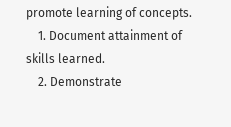promote learning of concepts.
    1. Document attainment of skills learned.
    2. Demonstrate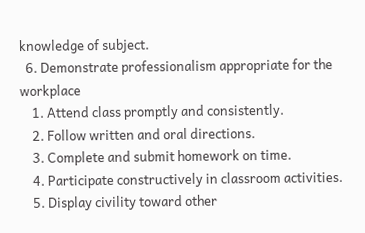knowledge of subject.
  6. Demonstrate professionalism appropriate for the workplace
    1. Attend class promptly and consistently.
    2. Follow written and oral directions.
    3. Complete and submit homework on time.
    4. Participate constructively in classroom activities.
    5. Display civility toward other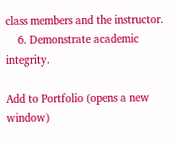class members and the instructor.
    6. Demonstrate academic integrity.

Add to Portfolio (opens a new window)